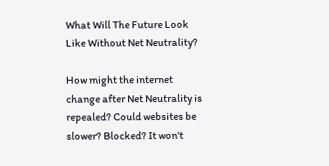What Will The Future Look Like Without Net Neutrality?

How might the internet change after Net Neutrality is repealed? Could websites be slower? Blocked? It won't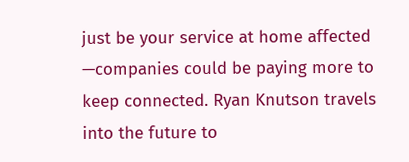just be your service at home affected —companies could be paying more to keep connected. Ryan Knutson travels into the future to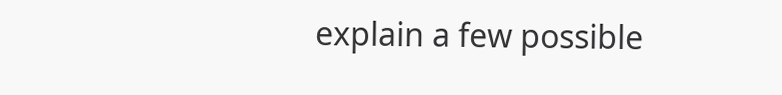explain a few possible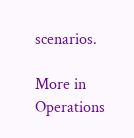scenarios.

More in Operations